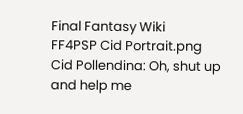Final Fantasy Wiki
FF4PSP Cid Portrait.png
Cid Pollendina: Oh, shut up and help me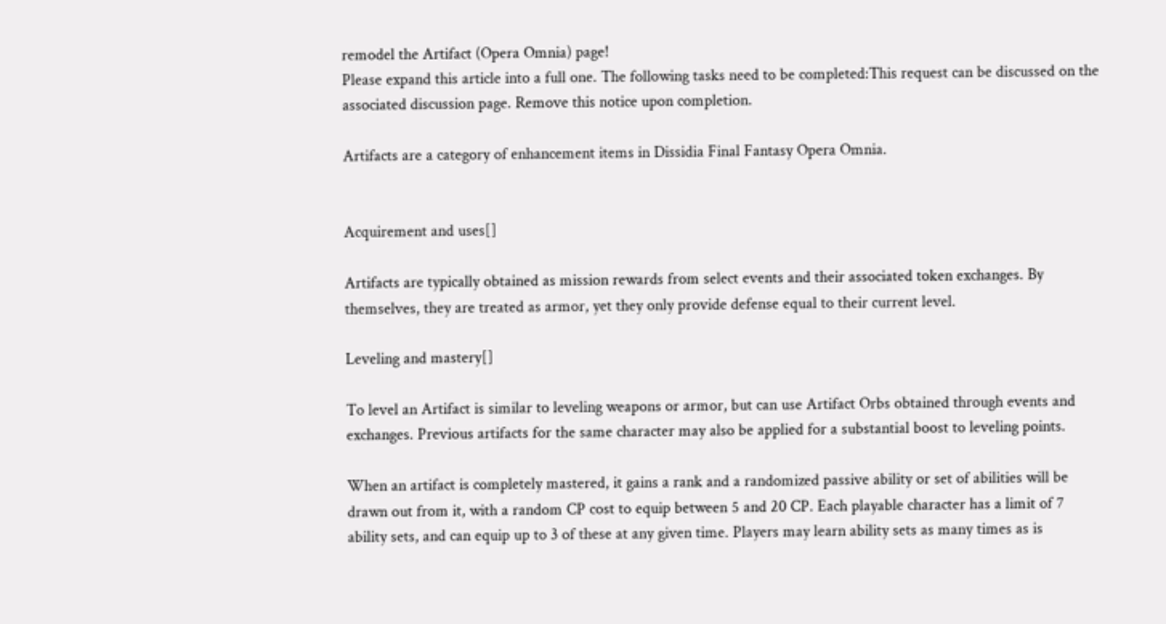remodel the Artifact (Opera Omnia) page!
Please expand this article into a full one. The following tasks need to be completed:This request can be discussed on the associated discussion page. Remove this notice upon completion.

Artifacts are a category of enhancement items in Dissidia Final Fantasy Opera Omnia.


Acquirement and uses[]

Artifacts are typically obtained as mission rewards from select events and their associated token exchanges. By themselves, they are treated as armor, yet they only provide defense equal to their current level.

Leveling and mastery[]

To level an Artifact is similar to leveling weapons or armor, but can use Artifact Orbs obtained through events and exchanges. Previous artifacts for the same character may also be applied for a substantial boost to leveling points.

When an artifact is completely mastered, it gains a rank and a randomized passive ability or set of abilities will be drawn out from it, with a random CP cost to equip between 5 and 20 CP. Each playable character has a limit of 7 ability sets, and can equip up to 3 of these at any given time. Players may learn ability sets as many times as is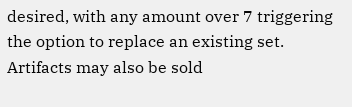desired, with any amount over 7 triggering the option to replace an existing set. Artifacts may also be sold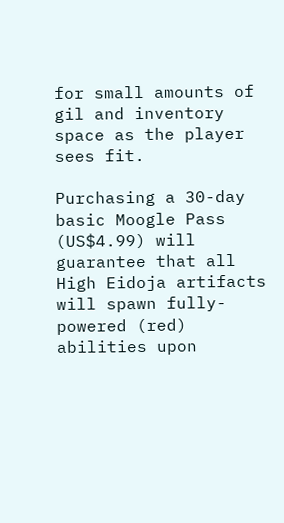for small amounts of gil and inventory space as the player sees fit.

Purchasing a 30-day basic Moogle Pass (US$4.99) will guarantee that all High Eidoja artifacts will spawn fully-powered (red) abilities upon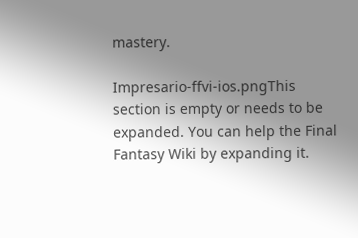mastery.

Impresario-ffvi-ios.pngThis section is empty or needs to be expanded. You can help the Final Fantasy Wiki by expanding it.